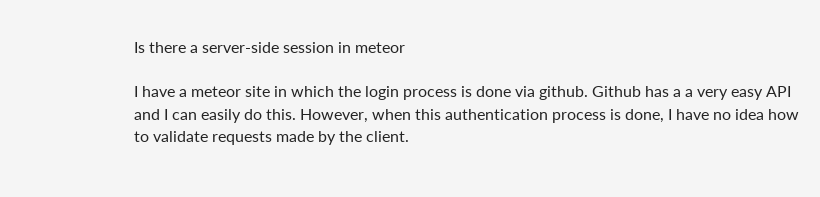Is there a server-side session in meteor

I have a meteor site in which the login process is done via github. Github has a a very easy API and I can easily do this. However, when this authentication process is done, I have no idea how to validate requests made by the client.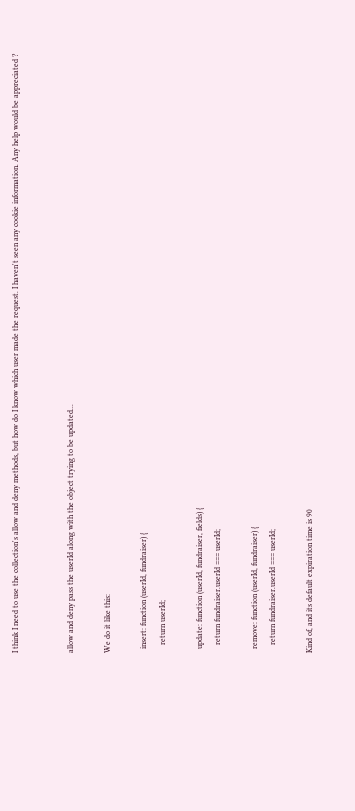I think I need to use the collection's allow and deny methods, but how do I know which user made the request. I haven't seen any cookie information. Any help would be appreciated ?


allow and deny pass the userId along with the object trying to be updated...

We do it like this:

  insert: function (userId, fundraiser) {
    return userId;

  update: function (userId, fundraiser, fields) {
    return fundraiser.userId === userId;

  remove: function (userId, fundraiser) {
    return fundraiser.userId === userId;

Kind of, and its default expiration time is 90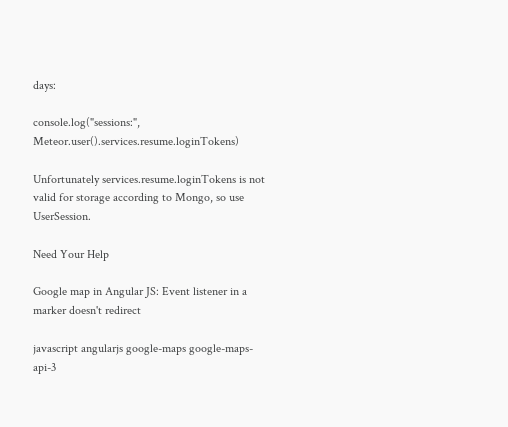days:

console.log("sessions:", Meteor.user().services.resume.loginTokens)

Unfortunately services.resume.loginTokens is not valid for storage according to Mongo, so use UserSession.

Need Your Help

Google map in Angular JS: Event listener in a marker doesn't redirect

javascript angularjs google-maps google-maps-api-3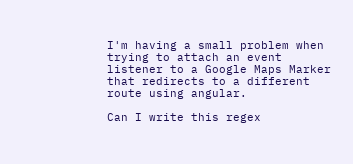I'm having a small problem when trying to attach an event listener to a Google Maps Marker that redirects to a different route using angular.

Can I write this regex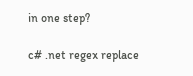in one step?

c# .net regex replace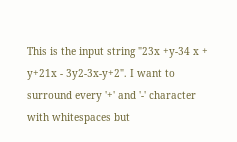This is the input string "23x +y-34 x + y+21x - 3y2-3x-y+2". I want to surround every '+' and '-' character with whitespaces but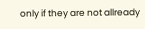only if they are not allready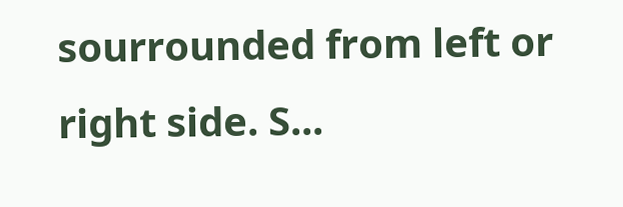sourrounded from left or right side. S...